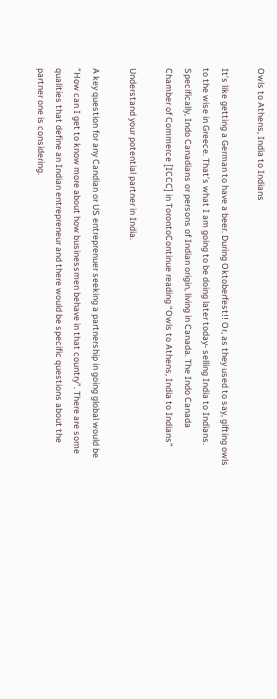Owls to Athens, India to Indians

It’s like getting a German to have a beer. During Oktoberfest!! Or, as they used to say, gifting owls to the wise in Greece. That’s what I am going to be doing later today- selling India to Indians. Specifically, Indo Canadians or persons of Indian origin, living in Canada. The Indo Canada Chamber of Commerce [ICCC] in TorontoContinue reading “Owls to Athens, India to Indians”

Understand your potential partner in India.

A key question for any Candian or US entreprenuer seeking a partnership in going global would be ”How can I get to know more about how businessmen behave in that country”. There are some qualities that define an Indian entrepreneur and there would be specific questions about the partner one is considering.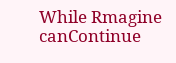While Rmagine canContinue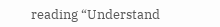reading “Understand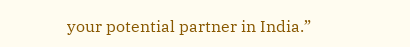your potential partner in India.”